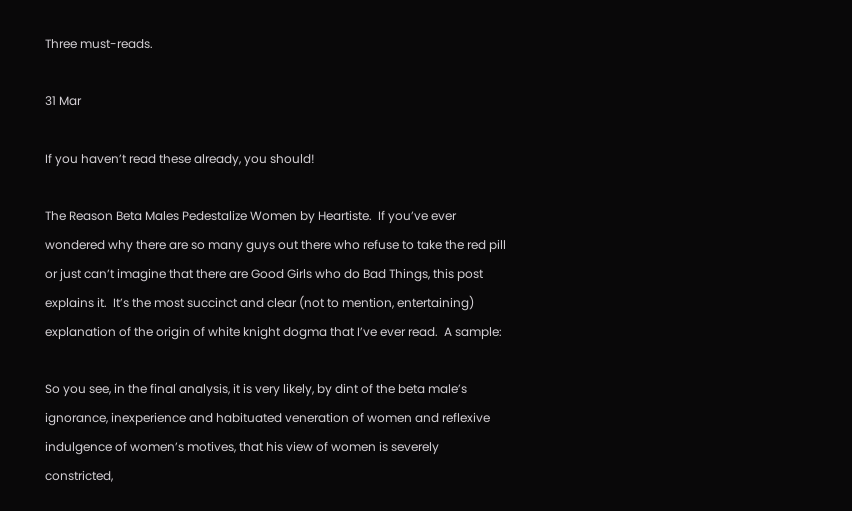Three must-reads.

31 Mar

If you haven’t read these already, you should!

The Reason Beta Males Pedestalize Women by Heartiste.  If you’ve ever wondered why there are so many guys out there who refuse to take the red pill or just can’t imagine that there are Good Girls who do Bad Things, this post explains it.  It’s the most succinct and clear (not to mention, entertaining) explanation of the origin of white knight dogma that I’ve ever read.  A sample:

So you see, in the final analysis, it is very likely, by dint of the beta male’s ignorance, inexperience and habituated veneration of women and reflexive indulgence of women’s motives, that his view of women is severely constricted,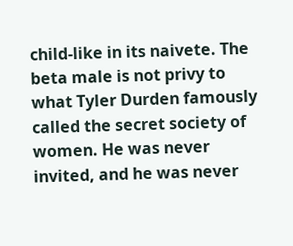child-like in its naivete. The beta male is not privy to what Tyler Durden famously called the secret society of women. He was never invited, and he was never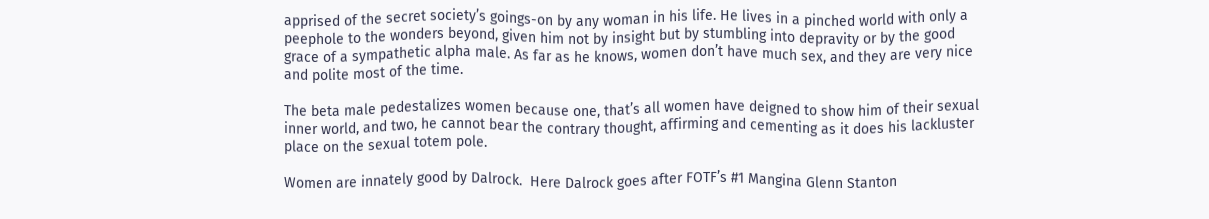apprised of the secret society’s goings-on by any woman in his life. He lives in a pinched world with only a peephole to the wonders beyond, given him not by insight but by stumbling into depravity or by the good grace of a sympathetic alpha male. As far as he knows, women don’t have much sex, and they are very nice and polite most of the time.

The beta male pedestalizes women because one, that’s all women have deigned to show him of their sexual inner world, and two, he cannot bear the contrary thought, affirming and cementing as it does his lackluster place on the sexual totem pole.

Women are innately good by Dalrock.  Here Dalrock goes after FOTF’s #1 Mangina Glenn Stanton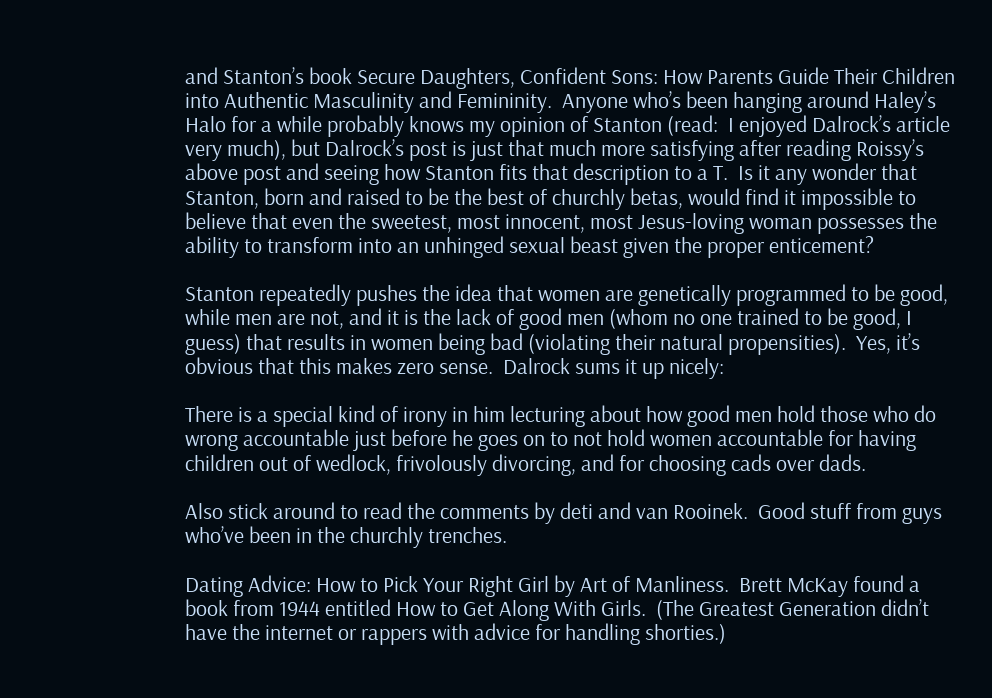and Stanton’s book Secure Daughters, Confident Sons: How Parents Guide Their Children into Authentic Masculinity and Femininity.  Anyone who’s been hanging around Haley’s Halo for a while probably knows my opinion of Stanton (read:  I enjoyed Dalrock’s article very much), but Dalrock’s post is just that much more satisfying after reading Roissy’s above post and seeing how Stanton fits that description to a T.  Is it any wonder that Stanton, born and raised to be the best of churchly betas, would find it impossible to believe that even the sweetest, most innocent, most Jesus-loving woman possesses the ability to transform into an unhinged sexual beast given the proper enticement?

Stanton repeatedly pushes the idea that women are genetically programmed to be good, while men are not, and it is the lack of good men (whom no one trained to be good, I guess) that results in women being bad (violating their natural propensities).  Yes, it’s obvious that this makes zero sense.  Dalrock sums it up nicely:

There is a special kind of irony in him lecturing about how good men hold those who do wrong accountable just before he goes on to not hold women accountable for having children out of wedlock, frivolously divorcing, and for choosing cads over dads.

Also stick around to read the comments by deti and van Rooinek.  Good stuff from guys who’ve been in the churchly trenches.

Dating Advice: How to Pick Your Right Girl by Art of Manliness.  Brett McKay found a book from 1944 entitled How to Get Along With Girls.  (The Greatest Generation didn’t have the internet or rappers with advice for handling shorties.)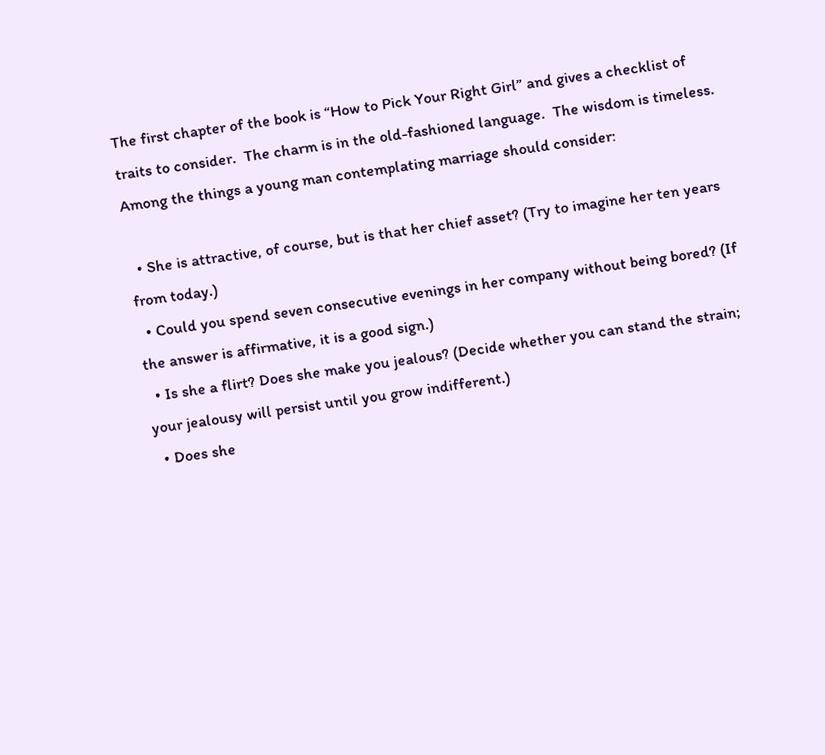The first chapter of the book is “How to Pick Your Right Girl” and gives a checklist of traits to consider.  The charm is in the old-fashioned language.  The wisdom is timeless.  Among the things a young man contemplating marriage should consider:

  • She is attractive, of course, but is that her chief asset? (Try to imagine her ten years from today.)
  • Could you spend seven consecutive evenings in her company without being bored? (If the answer is affirmative, it is a good sign.)
  • Is she a flirt? Does she make you jealous? (Decide whether you can stand the strain; your jealousy will persist until you grow indifferent.)
  • Does she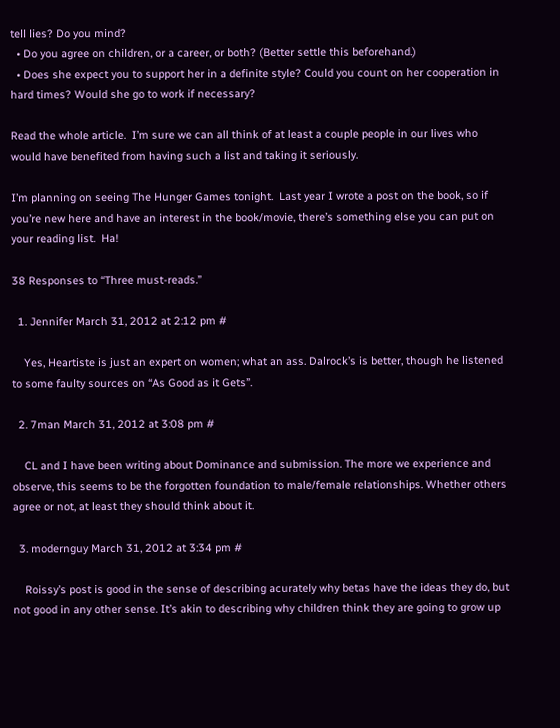tell lies? Do you mind?
  • Do you agree on children, or a career, or both? (Better settle this beforehand.)
  • Does she expect you to support her in a definite style? Could you count on her cooperation in hard times? Would she go to work if necessary?

Read the whole article.  I’m sure we can all think of at least a couple people in our lives who would have benefited from having such a list and taking it seriously.

I’m planning on seeing The Hunger Games tonight.  Last year I wrote a post on the book, so if you’re new here and have an interest in the book/movie, there’s something else you can put on your reading list.  Ha!

38 Responses to “Three must-reads.”

  1. Jennifer March 31, 2012 at 2:12 pm #

    Yes, Heartiste is just an expert on women; what an ass. Dalrock’s is better, though he listened to some faulty sources on “As Good as it Gets”.

  2. 7man March 31, 2012 at 3:08 pm #

    CL and I have been writing about Dominance and submission. The more we experience and observe, this seems to be the forgotten foundation to male/female relationships. Whether others agree or not, at least they should think about it.

  3. modernguy March 31, 2012 at 3:34 pm #

    Roissy’s post is good in the sense of describing acurately why betas have the ideas they do, but not good in any other sense. It’s akin to describing why children think they are going to grow up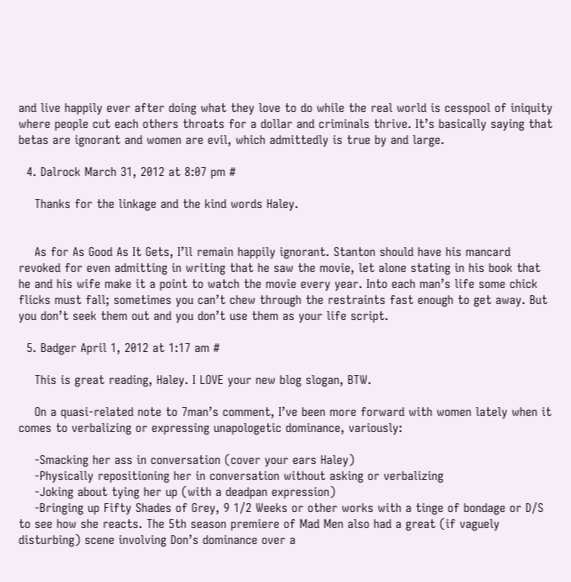and live happily ever after doing what they love to do while the real world is cesspool of iniquity where people cut each others throats for a dollar and criminals thrive. It’s basically saying that betas are ignorant and women are evil, which admittedly is true by and large.

  4. Dalrock March 31, 2012 at 8:07 pm #

    Thanks for the linkage and the kind words Haley.


    As for As Good As It Gets, I’ll remain happily ignorant. Stanton should have his mancard revoked for even admitting in writing that he saw the movie, let alone stating in his book that he and his wife make it a point to watch the movie every year. Into each man’s life some chick flicks must fall; sometimes you can’t chew through the restraints fast enough to get away. But you don’t seek them out and you don’t use them as your life script.

  5. Badger April 1, 2012 at 1:17 am #

    This is great reading, Haley. I LOVE your new blog slogan, BTW.

    On a quasi-related note to 7man’s comment, I’ve been more forward with women lately when it comes to verbalizing or expressing unapologetic dominance, variously:

    -Smacking her ass in conversation (cover your ears Haley)
    -Physically repositioning her in conversation without asking or verbalizing
    -Joking about tying her up (with a deadpan expression)
    -Bringing up Fifty Shades of Grey, 9 1/2 Weeks or other works with a tinge of bondage or D/S to see how she reacts. The 5th season premiere of Mad Men also had a great (if vaguely disturbing) scene involving Don’s dominance over a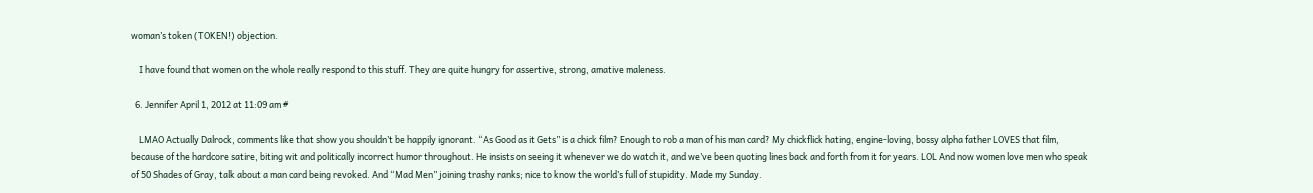woman’s token (TOKEN!) objection.

    I have found that women on the whole really respond to this stuff. They are quite hungry for assertive, strong, amative maleness.

  6. Jennifer April 1, 2012 at 11:09 am #

    LMAO Actually Dalrock, comments like that show you shouldn’t be happily ignorant. “As Good as it Gets” is a chick film? Enough to rob a man of his man card? My chickflick hating, engine-loving, bossy alpha father LOVES that film, because of the hardcore satire, biting wit and politically incorrect humor throughout. He insists on seeing it whenever we do watch it, and we’ve been quoting lines back and forth from it for years. LOL And now women love men who speak of 50 Shades of Gray, talk about a man card being revoked. And “Mad Men” joining trashy ranks; nice to know the world’s full of stupidity. Made my Sunday.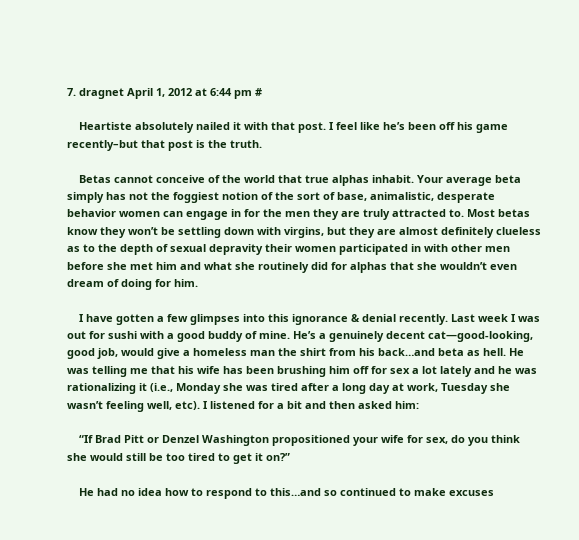7. dragnet April 1, 2012 at 6:44 pm #

    Heartiste absolutely nailed it with that post. I feel like he’s been off his game recently–but that post is the truth.

    Betas cannot conceive of the world that true alphas inhabit. Your average beta simply has not the foggiest notion of the sort of base, animalistic, desperate behavior women can engage in for the men they are truly attracted to. Most betas know they won’t be settling down with virgins, but they are almost definitely clueless as to the depth of sexual depravity their women participated in with other men before she met him and what she routinely did for alphas that she wouldn’t even dream of doing for him.

    I have gotten a few glimpses into this ignorance & denial recently. Last week I was out for sushi with a good buddy of mine. He’s a genuinely decent cat—good-looking, good job, would give a homeless man the shirt from his back…and beta as hell. He was telling me that his wife has been brushing him off for sex a lot lately and he was rationalizing it (i.e., Monday she was tired after a long day at work, Tuesday she wasn’t feeling well, etc). I listened for a bit and then asked him:

    “If Brad Pitt or Denzel Washington propositioned your wife for sex, do you think she would still be too tired to get it on?”

    He had no idea how to respond to this…and so continued to make excuses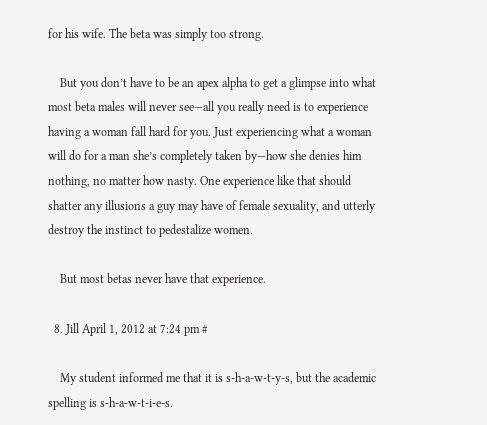for his wife. The beta was simply too strong.

    But you don’t have to be an apex alpha to get a glimpse into what most beta males will never see—all you really need is to experience having a woman fall hard for you. Just experiencing what a woman will do for a man she’s completely taken by—how she denies him nothing, no matter how nasty. One experience like that should shatter any illusions a guy may have of female sexuality, and utterly destroy the instinct to pedestalize women.

    But most betas never have that experience.

  8. Jill April 1, 2012 at 7:24 pm #

    My student informed me that it is s-h-a-w-t-y-s, but the academic spelling is s-h-a-w-t-i-e-s.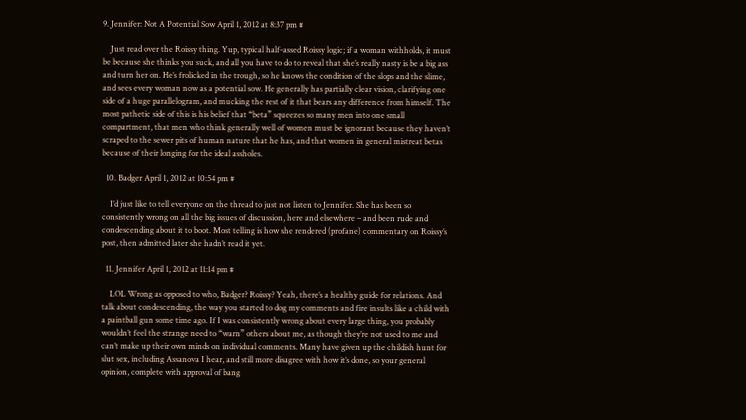9. Jennifer: Not A Potential Sow April 1, 2012 at 8:37 pm #

    Just read over the Roissy thing. Yup, typical half-assed Roissy logic; if a woman withholds, it must be because she thinks you suck, and all you have to do to reveal that she’s really nasty is be a big ass and turn her on. He’s frolicked in the trough, so he knows the condition of the slops and the slime, and sees every woman now as a potential sow. He generally has partially clear vision, clarifying one side of a huge parallelogram, and mucking the rest of it that bears any difference from himself. The most pathetic side of this is his belief that “beta” squeezes so many men into one small compartment, that men who think generally well of women must be ignorant because they haven’t scraped to the sewer pits of human nature that he has, and that women in general mistreat betas because of their longing for the ideal assholes.

  10. Badger April 1, 2012 at 10:54 pm #

    I’d just like to tell everyone on the thread to just not listen to Jennifer. She has been so consistently wrong on all the big issues of discussion, here and elsewhere – and been rude and condescending about it to boot. Most telling is how she rendered (profane) commentary on Roissy’s post, then admitted later she hadn’t read it yet.

  11. Jennifer April 1, 2012 at 11:14 pm #

    LOL Wrong as opposed to who, Badger? Roissy? Yeah, there’s a healthy guide for relations. And talk about condescending, the way you started to dog my comments and fire insults like a child with a paintball gun some time ago. If I was consistently wrong about every large thing, you probably wouldn’t feel the strange need to “warn” others about me, as though they’re not used to me and can’t make up their own minds on individual comments. Many have given up the childish hunt for slut sex, including Assanova I hear, and still more disagree with how it’s done, so your general opinion, complete with approval of bang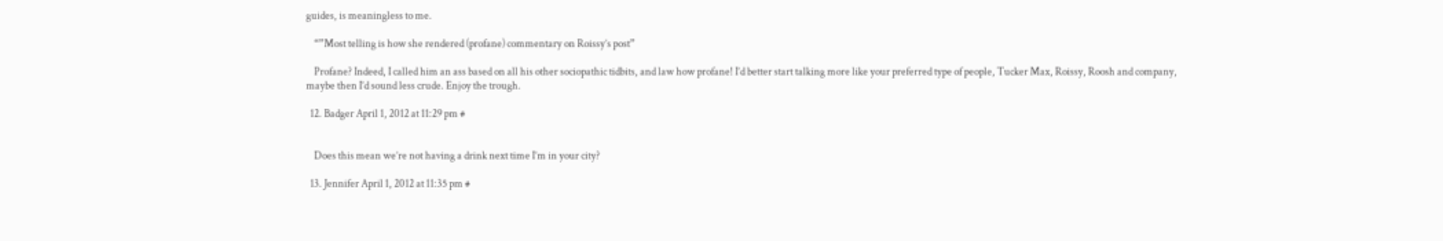guides, is meaningless to me.

    “”Most telling is how she rendered (profane) commentary on Roissy’s post”

    Profane? Indeed, I called him an ass based on all his other sociopathic tidbits, and law how profane! I’d better start talking more like your preferred type of people, Tucker Max, Roissy, Roosh and company, maybe then I’d sound less crude. Enjoy the trough.

  12. Badger April 1, 2012 at 11:29 pm #


    Does this mean we’re not having a drink next time I’m in your city?

  13. Jennifer April 1, 2012 at 11:35 pm #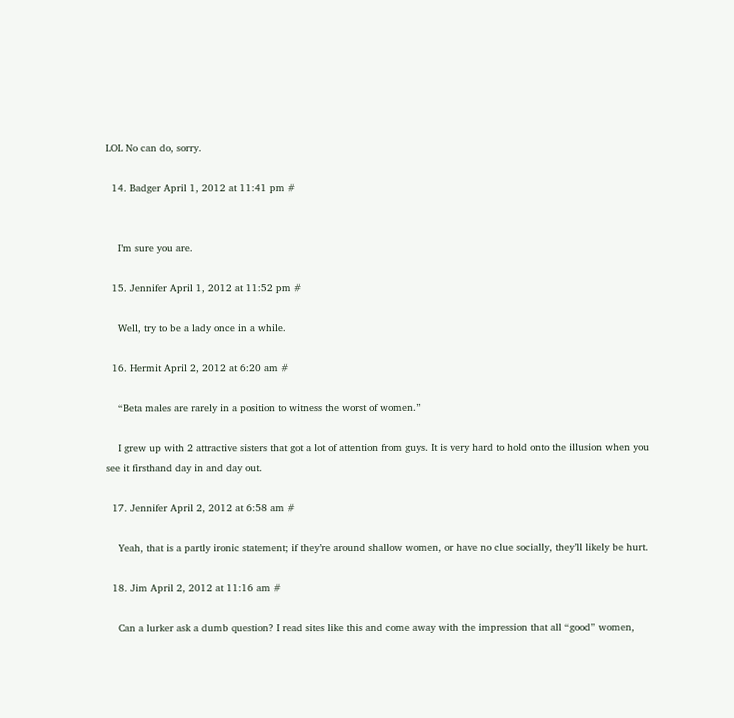LOL No can do, sorry.

  14. Badger April 1, 2012 at 11:41 pm #


    I’m sure you are.

  15. Jennifer April 1, 2012 at 11:52 pm #

    Well, try to be a lady once in a while.

  16. Hermit April 2, 2012 at 6:20 am #

    “Beta males are rarely in a position to witness the worst of women.”

    I grew up with 2 attractive sisters that got a lot of attention from guys. It is very hard to hold onto the illusion when you see it firsthand day in and day out.

  17. Jennifer April 2, 2012 at 6:58 am #

    Yeah, that is a partly ironic statement; if they’re around shallow women, or have no clue socially, they’ll likely be hurt.

  18. Jim April 2, 2012 at 11:16 am #

    Can a lurker ask a dumb question? I read sites like this and come away with the impression that all “good” women,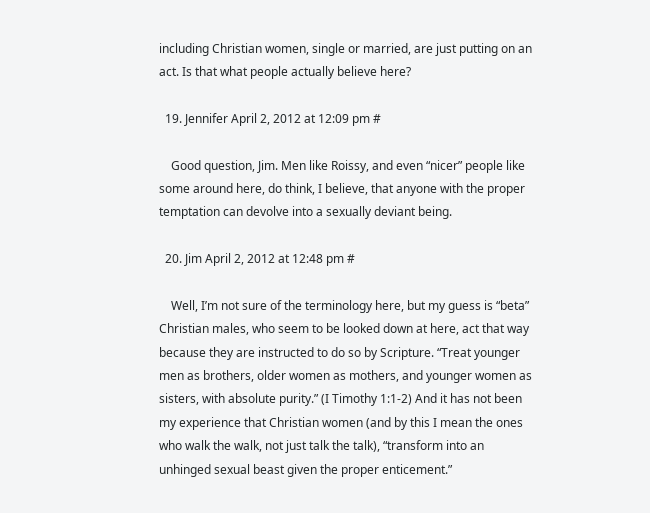including Christian women, single or married, are just putting on an act. Is that what people actually believe here?

  19. Jennifer April 2, 2012 at 12:09 pm #

    Good question, Jim. Men like Roissy, and even “nicer” people like some around here, do think, I believe, that anyone with the proper temptation can devolve into a sexually deviant being.

  20. Jim April 2, 2012 at 12:48 pm #

    Well, I’m not sure of the terminology here, but my guess is “beta” Christian males, who seem to be looked down at here, act that way because they are instructed to do so by Scripture. “Treat younger men as brothers, older women as mothers, and younger women as sisters, with absolute purity.” (I Timothy 1:1-2) And it has not been my experience that Christian women (and by this I mean the ones who walk the walk, not just talk the talk), “transform into an unhinged sexual beast given the proper enticement.”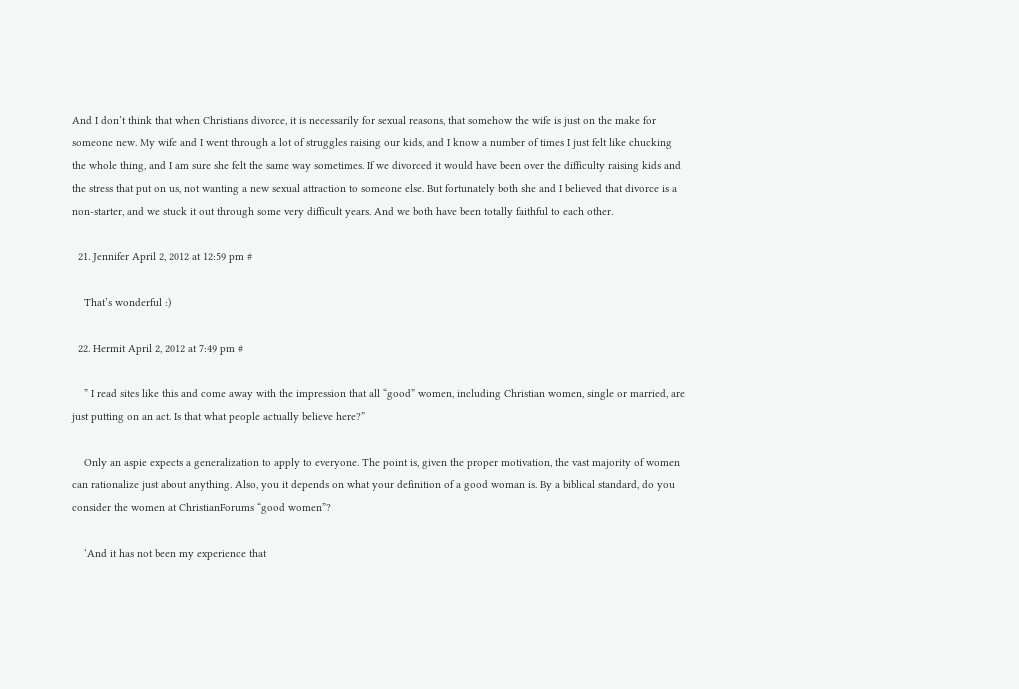And I don’t think that when Christians divorce, it is necessarily for sexual reasons, that somehow the wife is just on the make for someone new. My wife and I went through a lot of struggles raising our kids, and I know a number of times I just felt like chucking the whole thing, and I am sure she felt the same way sometimes. If we divorced it would have been over the difficulty raising kids and the stress that put on us, not wanting a new sexual attraction to someone else. But fortunately both she and I believed that divorce is a non-starter, and we stuck it out through some very difficult years. And we both have been totally faithful to each other.

  21. Jennifer April 2, 2012 at 12:59 pm #

    That’s wonderful :)

  22. Hermit April 2, 2012 at 7:49 pm #

    ” I read sites like this and come away with the impression that all “good” women, including Christian women, single or married, are just putting on an act. Is that what people actually believe here?”

    Only an aspie expects a generalization to apply to everyone. The point is, given the proper motivation, the vast majority of women can rationalize just about anything. Also, you it depends on what your definition of a good woman is. By a biblical standard, do you consider the women at ChristianForums “good women”?

    ‘And it has not been my experience that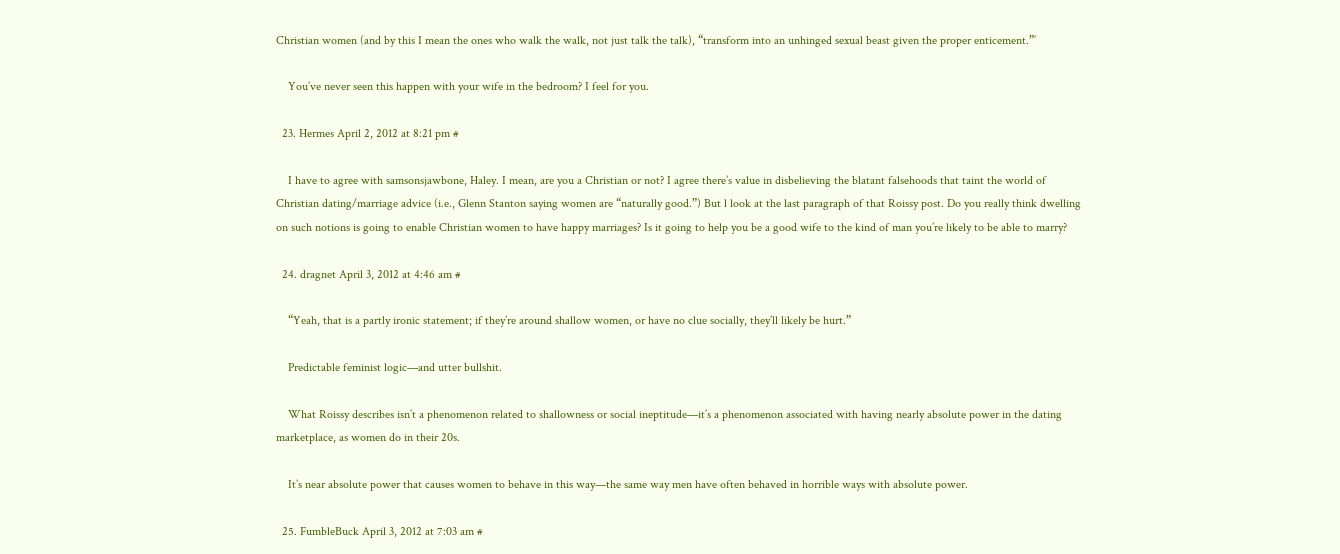Christian women (and by this I mean the ones who walk the walk, not just talk the talk), “transform into an unhinged sexual beast given the proper enticement.”’

    You’ve never seen this happen with your wife in the bedroom? I feel for you.

  23. Hermes April 2, 2012 at 8:21 pm #

    I have to agree with samsonsjawbone, Haley. I mean, are you a Christian or not? I agree there’s value in disbelieving the blatant falsehoods that taint the world of Christian dating/marriage advice (i.e., Glenn Stanton saying women are “naturally good.”) But l look at the last paragraph of that Roissy post. Do you really think dwelling on such notions is going to enable Christian women to have happy marriages? Is it going to help you be a good wife to the kind of man you’re likely to be able to marry?

  24. dragnet April 3, 2012 at 4:46 am #

    “Yeah, that is a partly ironic statement; if they’re around shallow women, or have no clue socially, they’ll likely be hurt.”

    Predictable feminist logic—and utter bullshit.

    What Roissy describes isn’t a phenomenon related to shallowness or social ineptitude—it’s a phenomenon associated with having nearly absolute power in the dating marketplace, as women do in their 20s.

    It’s near absolute power that causes women to behave in this way—the same way men have often behaved in horrible ways with absolute power.

  25. FumbleBuck April 3, 2012 at 7:03 am #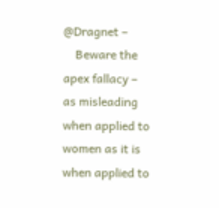@Dragnet –
    Beware the apex fallacy – as misleading when applied to women as it is when applied to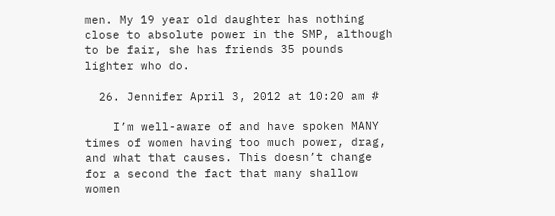men. My 19 year old daughter has nothing close to absolute power in the SMP, although to be fair, she has friends 35 pounds lighter who do.

  26. Jennifer April 3, 2012 at 10:20 am #

    I’m well-aware of and have spoken MANY times of women having too much power, drag, and what that causes. This doesn’t change for a second the fact that many shallow women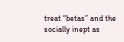treat “betas” and the socially inept as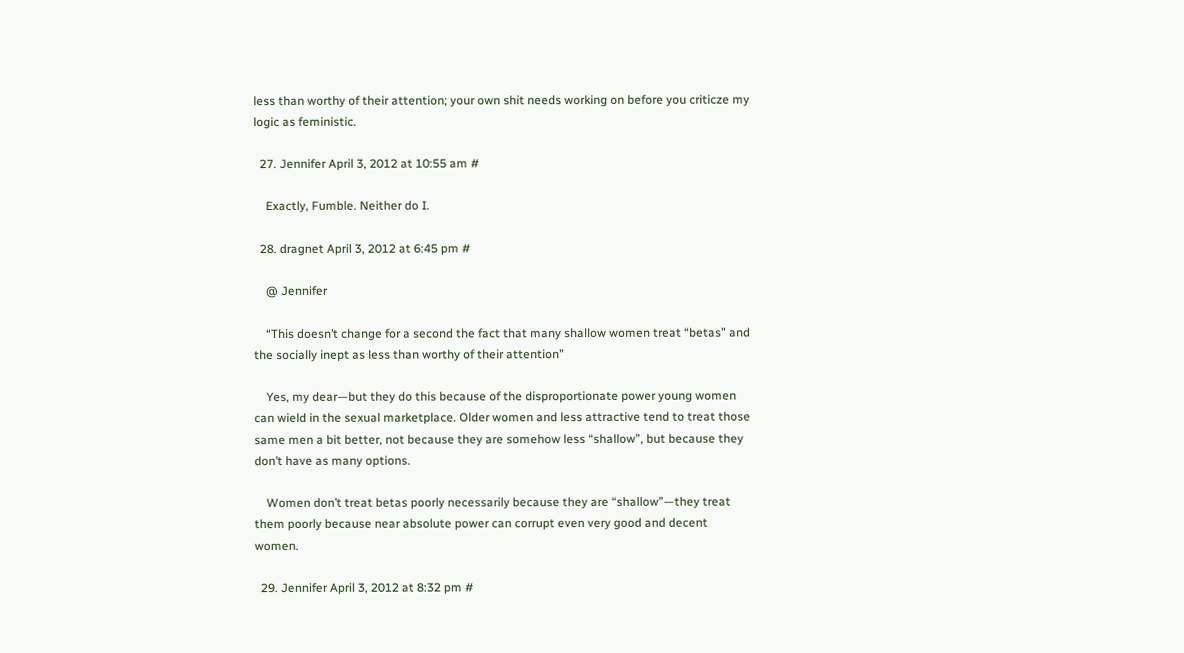less than worthy of their attention; your own shit needs working on before you criticze my logic as feministic.

  27. Jennifer April 3, 2012 at 10:55 am #

    Exactly, Fumble. Neither do I.

  28. dragnet April 3, 2012 at 6:45 pm #

    @ Jennifer

    “This doesn’t change for a second the fact that many shallow women treat “betas” and the socially inept as less than worthy of their attention”

    Yes, my dear—but they do this because of the disproportionate power young women can wield in the sexual marketplace. Older women and less attractive tend to treat those same men a bit better, not because they are somehow less “shallow”, but because they don’t have as many options.

    Women don’t treat betas poorly necessarily because they are “shallow”—they treat them poorly because near absolute power can corrupt even very good and decent women.

  29. Jennifer April 3, 2012 at 8:32 pm #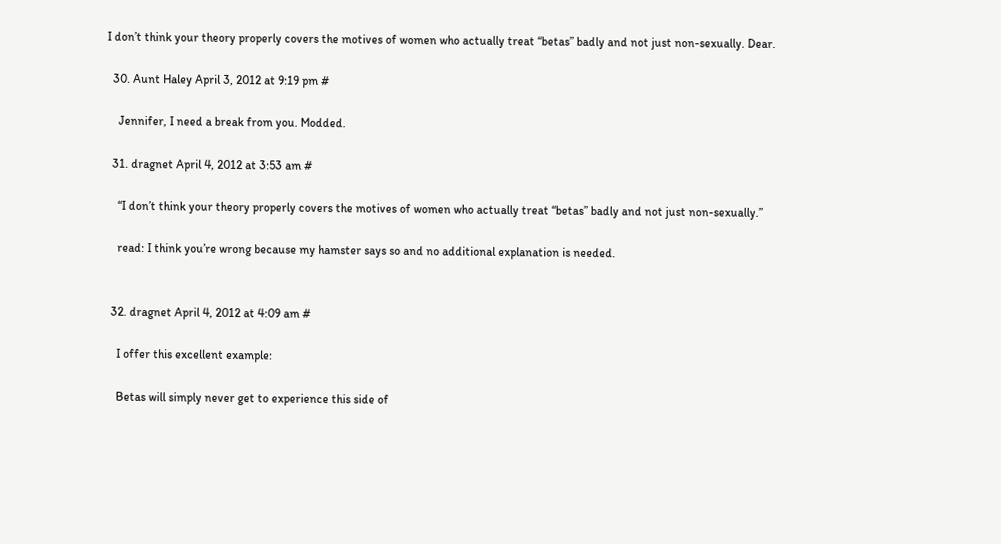I don’t think your theory properly covers the motives of women who actually treat “betas” badly and not just non-sexually. Dear.

  30. Aunt Haley April 3, 2012 at 9:19 pm #

    Jennifer, I need a break from you. Modded.

  31. dragnet April 4, 2012 at 3:53 am #

    “I don’t think your theory properly covers the motives of women who actually treat “betas” badly and not just non-sexually.”

    read: I think you’re wrong because my hamster says so and no additional explanation is needed.


  32. dragnet April 4, 2012 at 4:09 am #

    I offer this excellent example:

    Betas will simply never get to experience this side of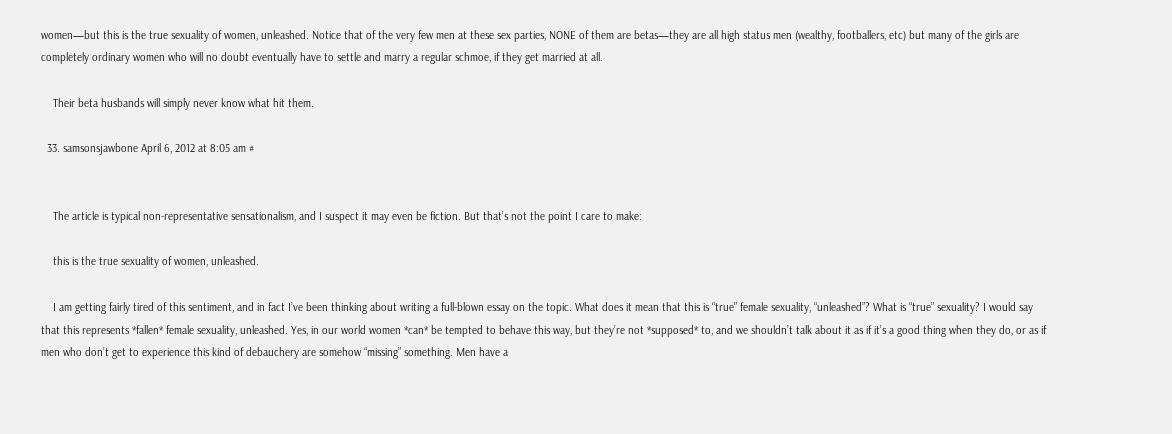women—but this is the true sexuality of women, unleashed. Notice that of the very few men at these sex parties, NONE of them are betas—they are all high status men (wealthy, footballers, etc) but many of the girls are completely ordinary women who will no doubt eventually have to settle and marry a regular schmoe, if they get married at all.

    Their beta husbands will simply never know what hit them.

  33. samsonsjawbone April 6, 2012 at 8:05 am #


    The article is typical non-representative sensationalism, and I suspect it may even be fiction. But that’s not the point I care to make:

    this is the true sexuality of women, unleashed.

    I am getting fairly tired of this sentiment, and in fact I’ve been thinking about writing a full-blown essay on the topic. What does it mean that this is “true” female sexuality, “unleashed”? What is “true” sexuality? I would say that this represents *fallen* female sexuality, unleashed. Yes, in our world women *can* be tempted to behave this way, but they’re not *supposed* to, and we shouldn’t talk about it as if it’s a good thing when they do, or as if men who don’t get to experience this kind of debauchery are somehow “missing” something. Men have a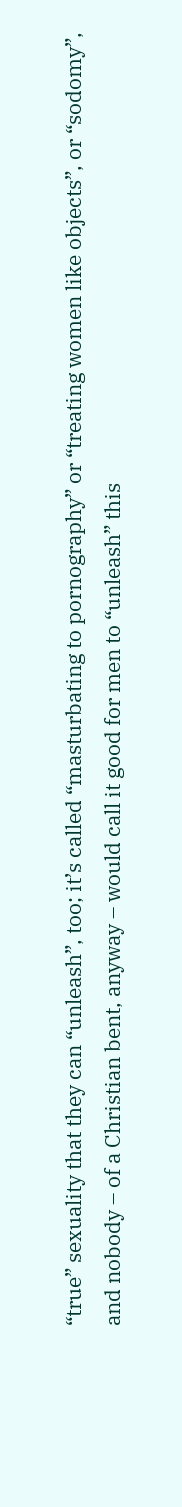“true” sexuality that they can “unleash”, too; it’s called “masturbating to pornography” or “treating women like objects”, or “sodomy”, and nobody – of a Christian bent, anyway – would call it good for men to “unleash” this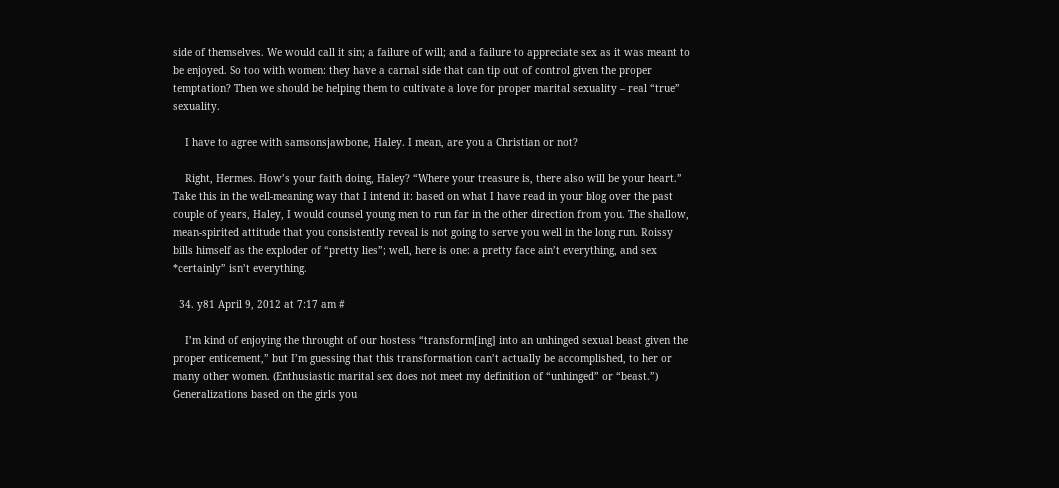side of themselves. We would call it sin; a failure of will; and a failure to appreciate sex as it was meant to be enjoyed. So too with women: they have a carnal side that can tip out of control given the proper temptation? Then we should be helping them to cultivate a love for proper marital sexuality – real “true” sexuality.

    I have to agree with samsonsjawbone, Haley. I mean, are you a Christian or not?

    Right, Hermes. How’s your faith doing, Haley? “Where your treasure is, there also will be your heart.” Take this in the well-meaning way that I intend it: based on what I have read in your blog over the past couple of years, Haley, I would counsel young men to run far in the other direction from you. The shallow, mean-spirited attitude that you consistently reveal is not going to serve you well in the long run. Roissy bills himself as the exploder of “pretty lies”; well, here is one: a pretty face ain’t everything, and sex *certainly” isn’t everything.

  34. y81 April 9, 2012 at 7:17 am #

    I’m kind of enjoying the throught of our hostess “transform[ing] into an unhinged sexual beast given the proper enticement,” but I’m guessing that this transformation can’t actually be accomplished, to her or many other women. (Enthusiastic marital sex does not meet my definition of “unhinged” or “beast.”) Generalizations based on the girls you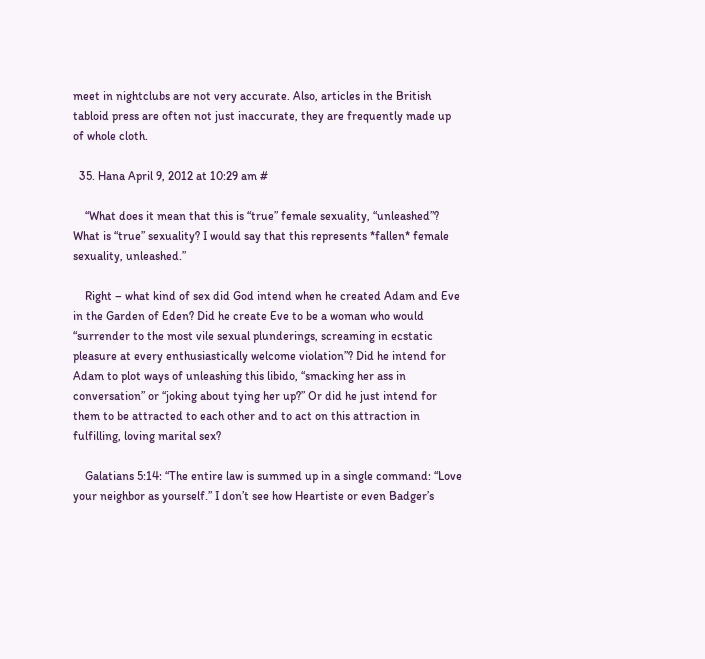meet in nightclubs are not very accurate. Also, articles in the British tabloid press are often not just inaccurate, they are frequently made up of whole cloth.

  35. Hana April 9, 2012 at 10:29 am #

    “What does it mean that this is “true” female sexuality, “unleashed”? What is “true” sexuality? I would say that this represents *fallen* female sexuality, unleashed.”

    Right – what kind of sex did God intend when he created Adam and Eve in the Garden of Eden? Did he create Eve to be a woman who would “surrender to the most vile sexual plunderings, screaming in ecstatic pleasure at every enthusiastically welcome violation”? Did he intend for Adam to plot ways of unleashing this libido, “smacking her ass in conversation” or “joking about tying her up?” Or did he just intend for them to be attracted to each other and to act on this attraction in fulfilling, loving marital sex?

    Galatians 5:14: “The entire law is summed up in a single command: “Love your neighbor as yourself.” I don’t see how Heartiste or even Badger’s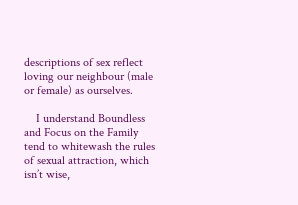descriptions of sex reflect loving our neighbour (male or female) as ourselves.

    I understand Boundless and Focus on the Family tend to whitewash the rules of sexual attraction, which isn’t wise,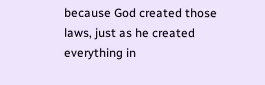because God created those laws, just as he created everything in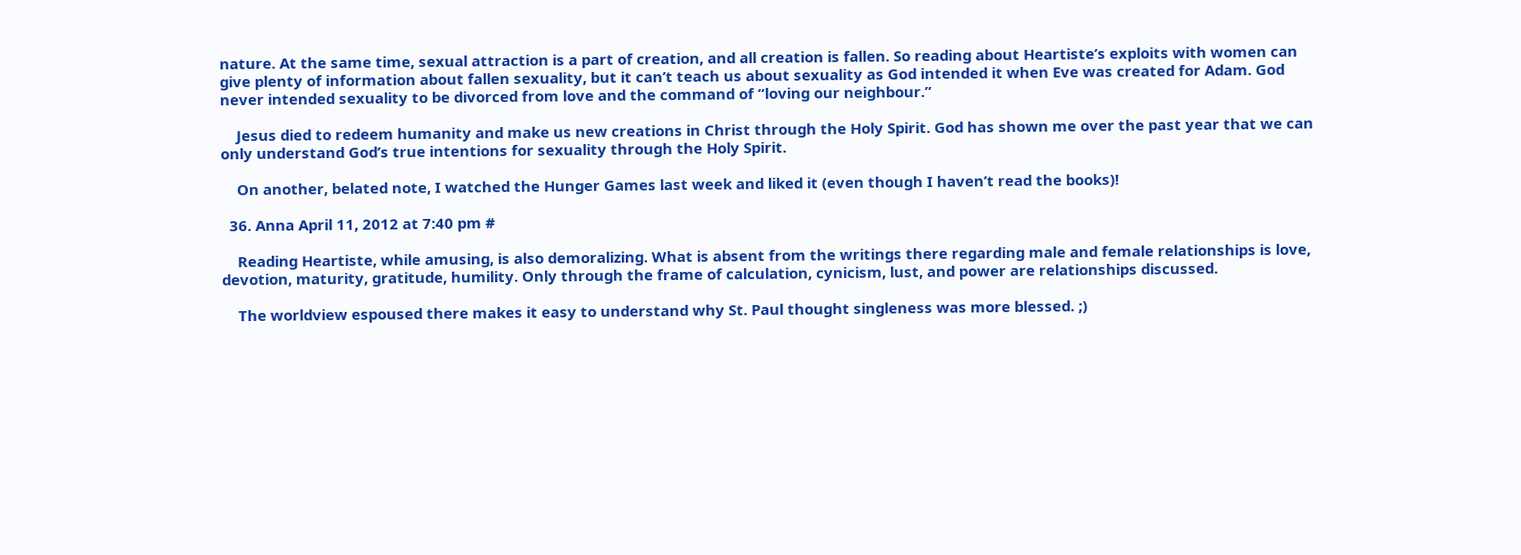nature. At the same time, sexual attraction is a part of creation, and all creation is fallen. So reading about Heartiste’s exploits with women can give plenty of information about fallen sexuality, but it can’t teach us about sexuality as God intended it when Eve was created for Adam. God never intended sexuality to be divorced from love and the command of “loving our neighbour.”

    Jesus died to redeem humanity and make us new creations in Christ through the Holy Spirit. God has shown me over the past year that we can only understand God’s true intentions for sexuality through the Holy Spirit.

    On another, belated note, I watched the Hunger Games last week and liked it (even though I haven’t read the books)!

  36. Anna April 11, 2012 at 7:40 pm #

    Reading Heartiste, while amusing, is also demoralizing. What is absent from the writings there regarding male and female relationships is love, devotion, maturity, gratitude, humility. Only through the frame of calculation, cynicism, lust, and power are relationships discussed.

    The worldview espoused there makes it easy to understand why St. Paul thought singleness was more blessed. ;)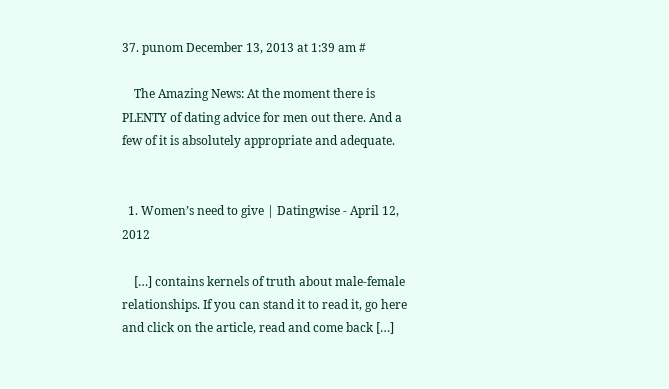37. punom December 13, 2013 at 1:39 am #

    The Amazing News: At the moment there is PLENTY of dating advice for men out there. And a few of it is absolutely appropriate and adequate.


  1. Women’s need to give | Datingwise - April 12, 2012

    […] contains kernels of truth about male-female relationships. If you can stand it to read it, go here and click on the article, read and come back […]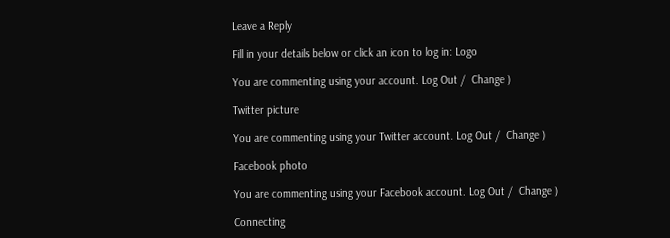Leave a Reply

Fill in your details below or click an icon to log in: Logo

You are commenting using your account. Log Out /  Change )

Twitter picture

You are commenting using your Twitter account. Log Out /  Change )

Facebook photo

You are commenting using your Facebook account. Log Out /  Change )

Connecting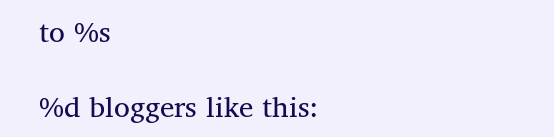to %s

%d bloggers like this: